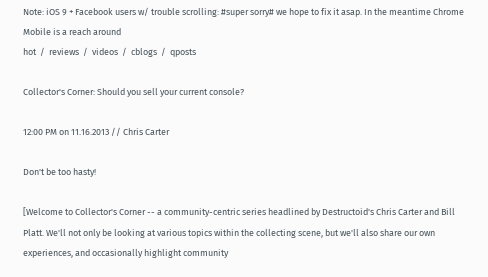Note: iOS 9 + Facebook users w/ trouble scrolling: #super sorry# we hope to fix it asap. In the meantime Chrome Mobile is a reach around
hot  /  reviews  /  videos  /  cblogs  /  qposts

Collector's Corner: Should you sell your current console?

12:00 PM on 11.16.2013 // Chris Carter

Don't be too hasty!

[Welcome to Collector's Corner -- a community-centric series headlined by Destructoid's Chris Carter and Bill Platt. We'll not only be looking at various topics within the collecting scene, but we'll also share our own experiences, and occasionally highlight community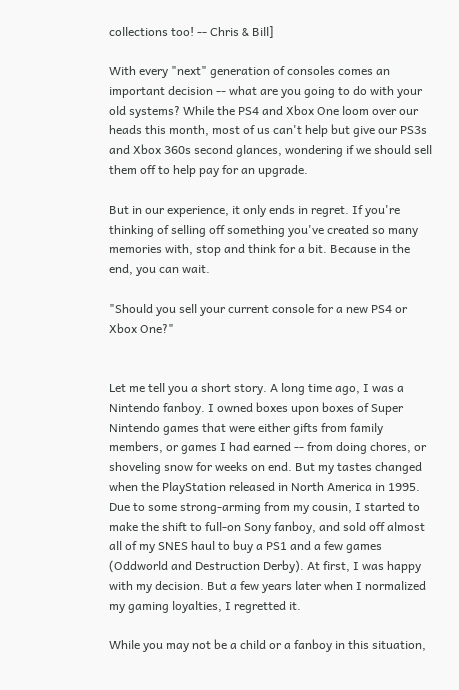collections too! -- Chris & Bill]

With every "next" generation of consoles comes an important decision -- what are you going to do with your old systems? While the PS4 and Xbox One loom over our heads this month, most of us can't help but give our PS3s and Xbox 360s second glances, wondering if we should sell them off to help pay for an upgrade.

But in our experience, it only ends in regret. If you're thinking of selling off something you've created so many memories with, stop and think for a bit. Because in the end, you can wait.

"Should you sell your current console for a new PS4 or Xbox One?"


Let me tell you a short story. A long time ago, I was a Nintendo fanboy. I owned boxes upon boxes of Super Nintendo games that were either gifts from family members, or games I had earned -- from doing chores, or shoveling snow for weeks on end. But my tastes changed when the PlayStation released in North America in 1995. Due to some strong-arming from my cousin, I started to make the shift to full-on Sony fanboy, and sold off almost all of my SNES haul to buy a PS1 and a few games (Oddworld and Destruction Derby). At first, I was happy with my decision. But a few years later when I normalized my gaming loyalties, I regretted it.

While you may not be a child or a fanboy in this situation,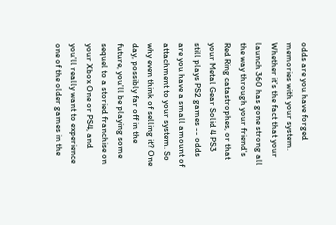odds are you have forged memories with your system. Whether it's the fact that your launch 360 has gone strong all the way through your friend's Red Ring catastrophes, or that your Metal Gear Solid 4 PS3 still plays PS2 games -- odds are you have a small amount of attachment to your system. So why even think of selling it? One day, possibly far off in the future, you'll be playing some sequel to a storied franchise on your Xbox One or PS4, and you'll really want to experience one of the older games in the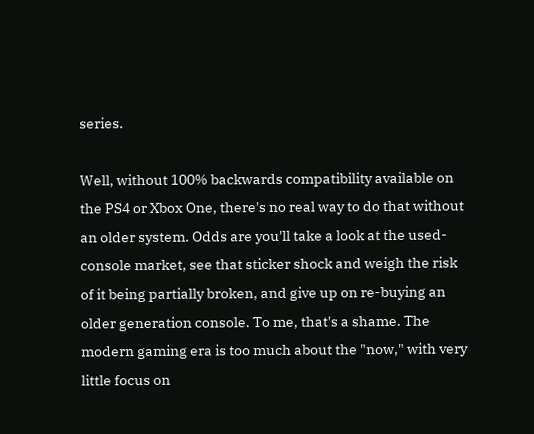series.

Well, without 100% backwards compatibility available on the PS4 or Xbox One, there's no real way to do that without an older system. Odds are you'll take a look at the used-console market, see that sticker shock and weigh the risk of it being partially broken, and give up on re-buying an older generation console. To me, that's a shame. The modern gaming era is too much about the "now," with very little focus on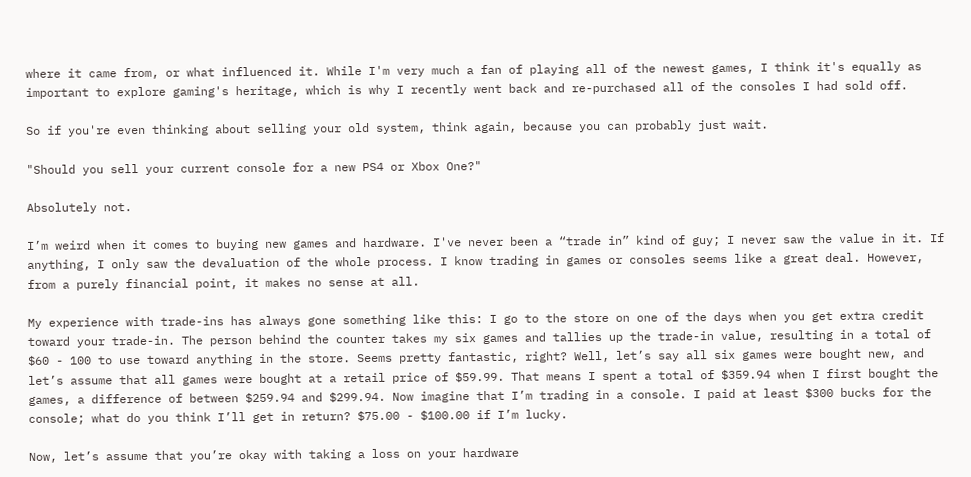where it came from, or what influenced it. While I'm very much a fan of playing all of the newest games, I think it's equally as important to explore gaming's heritage, which is why I recently went back and re-purchased all of the consoles I had sold off.

So if you're even thinking about selling your old system, think again, because you can probably just wait.

"Should you sell your current console for a new PS4 or Xbox One?"

Absolutely not.

I’m weird when it comes to buying new games and hardware. I've never been a “trade in” kind of guy; I never saw the value in it. If anything, I only saw the devaluation of the whole process. I know trading in games or consoles seems like a great deal. However, from a purely financial point, it makes no sense at all.

My experience with trade-ins has always gone something like this: I go to the store on one of the days when you get extra credit toward your trade-in. The person behind the counter takes my six games and tallies up the trade-in value, resulting in a total of $60 - 100 to use toward anything in the store. Seems pretty fantastic, right? Well, let’s say all six games were bought new, and let’s assume that all games were bought at a retail price of $59.99. That means I spent a total of $359.94 when I first bought the games, a difference of between $259.94 and $299.94. Now imagine that I’m trading in a console. I paid at least $300 bucks for the console; what do you think I’ll get in return? $75.00 - $100.00 if I’m lucky.

Now, let’s assume that you’re okay with taking a loss on your hardware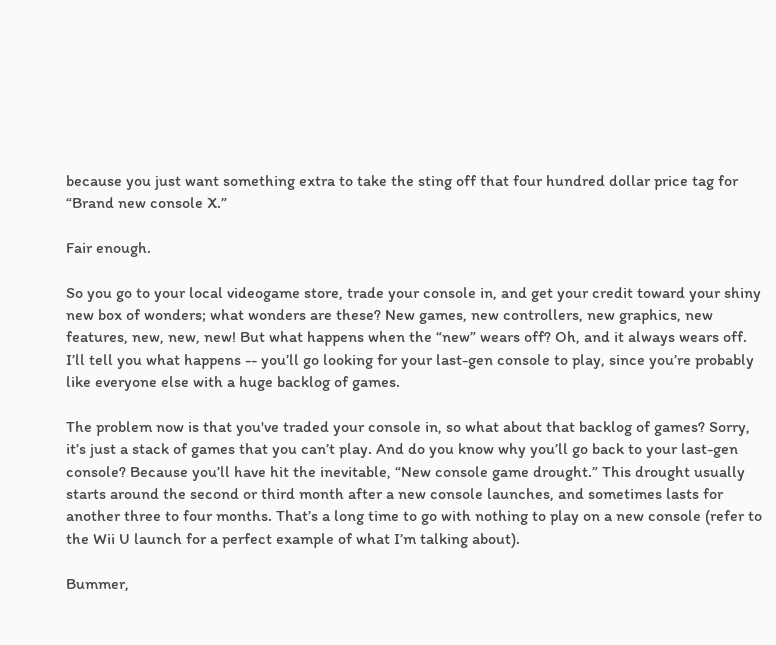because you just want something extra to take the sting off that four hundred dollar price tag for “Brand new console X.”

Fair enough.

So you go to your local videogame store, trade your console in, and get your credit toward your shiny new box of wonders; what wonders are these? New games, new controllers, new graphics, new features, new, new, new! But what happens when the “new” wears off? Oh, and it always wears off. I’ll tell you what happens -- you’ll go looking for your last-gen console to play, since you’re probably like everyone else with a huge backlog of games.

The problem now is that you've traded your console in, so what about that backlog of games? Sorry, it’s just a stack of games that you can’t play. And do you know why you’ll go back to your last-gen console? Because you’ll have hit the inevitable, “New console game drought.” This drought usually starts around the second or third month after a new console launches, and sometimes lasts for another three to four months. That’s a long time to go with nothing to play on a new console (refer to the Wii U launch for a perfect example of what I’m talking about).

Bummer,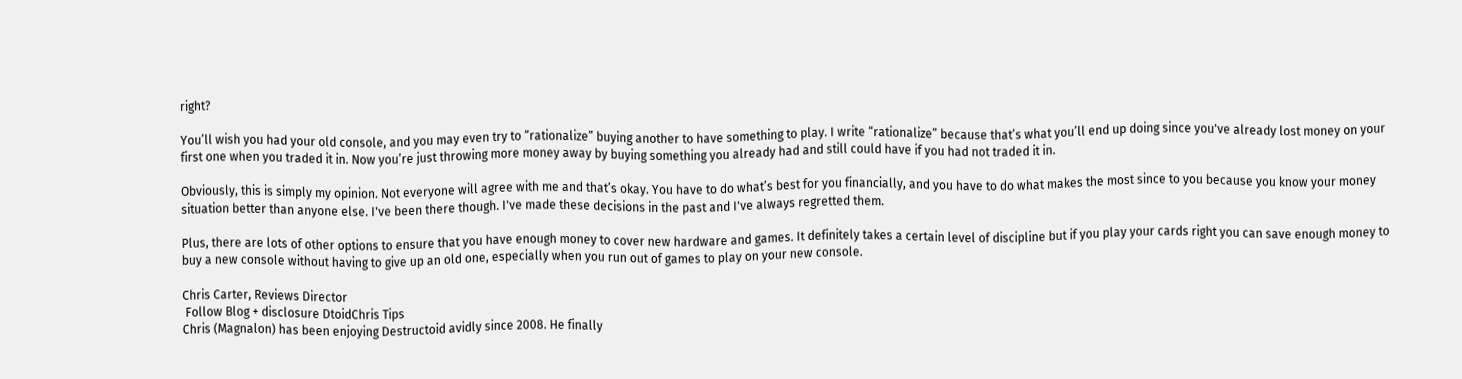right?

You’ll wish you had your old console, and you may even try to “rationalize” buying another to have something to play. I write “rationalize” because that’s what you’ll end up doing since you've already lost money on your first one when you traded it in. Now you’re just throwing more money away by buying something you already had and still could have if you had not traded it in.

Obviously, this is simply my opinion. Not everyone will agree with me and that’s okay. You have to do what’s best for you financially, and you have to do what makes the most since to you because you know your money situation better than anyone else. I've been there though. I've made these decisions in the past and I've always regretted them.

Plus, there are lots of other options to ensure that you have enough money to cover new hardware and games. It definitely takes a certain level of discipline but if you play your cards right you can save enough money to buy a new console without having to give up an old one, especially when you run out of games to play on your new console.

Chris Carter, Reviews Director
 Follow Blog + disclosure DtoidChris Tips
Chris (Magnalon) has been enjoying Destructoid avidly since 2008. He finally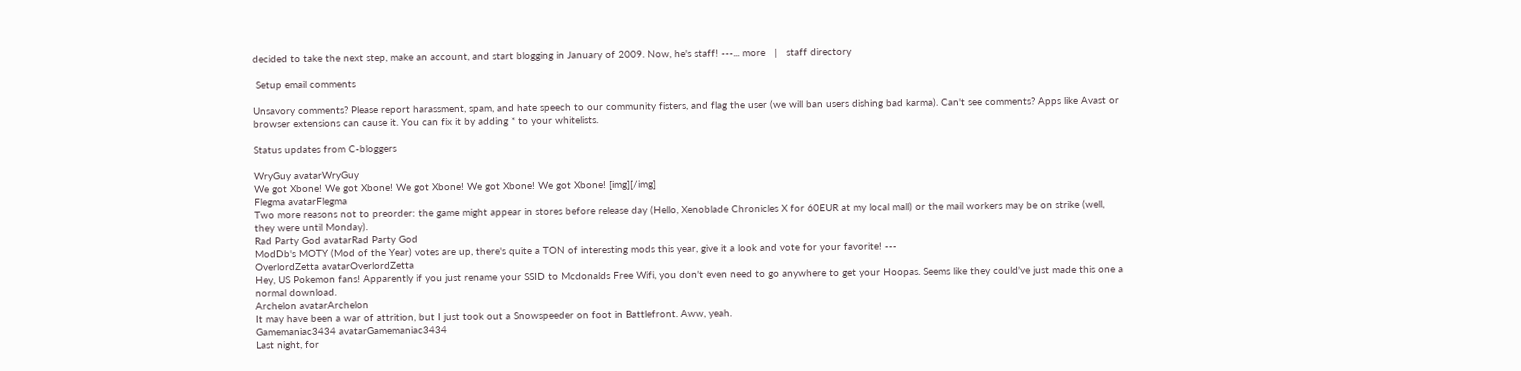decided to take the next step, make an account, and start blogging in January of 2009. Now, he's staff! ---... more   |   staff directory

 Setup email comments

Unsavory comments? Please report harassment, spam, and hate speech to our community fisters, and flag the user (we will ban users dishing bad karma). Can't see comments? Apps like Avast or browser extensions can cause it. You can fix it by adding * to your whitelists.

Status updates from C-bloggers

WryGuy avatarWryGuy
We got Xbone! We got Xbone! We got Xbone! We got Xbone! We got Xbone! [img][/img]
Flegma avatarFlegma
Two more reasons not to preorder: the game might appear in stores before release day (Hello, Xenoblade Chronicles X for 60EUR at my local mall) or the mail workers may be on strike (well, they were until Monday).
Rad Party God avatarRad Party God
ModDb's MOTY (Mod of the Year) votes are up, there's quite a TON of interesting mods this year, give it a look and vote for your favorite! ---
OverlordZetta avatarOverlordZetta
Hey, US Pokemon fans! Apparently if you just rename your SSID to Mcdonalds Free Wifi, you don't even need to go anywhere to get your Hoopas. Seems like they could've just made this one a normal download.
Archelon avatarArchelon
It may have been a war of attrition, but I just took out a Snowspeeder on foot in Battlefront. Aww, yeah.
Gamemaniac3434 avatarGamemaniac3434
Last night, for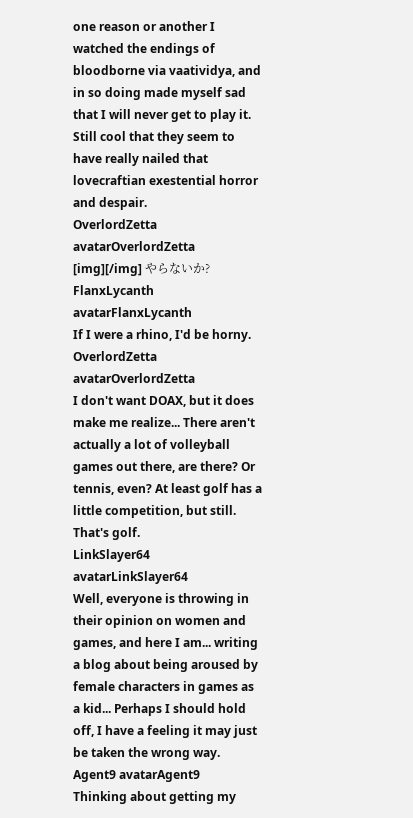one reason or another I watched the endings of bloodborne via vaatividya, and in so doing made myself sad that I will never get to play it. Still cool that they seem to have really nailed that lovecraftian exestential horror and despair.
OverlordZetta avatarOverlordZetta
[img][/img] やらないか?
FlanxLycanth avatarFlanxLycanth
If I were a rhino, I'd be horny.
OverlordZetta avatarOverlordZetta
I don't want DOAX, but it does make me realize... There aren't actually a lot of volleyball games out there, are there? Or tennis, even? At least golf has a little competition, but still. That's golf.
LinkSlayer64 avatarLinkSlayer64
Well, everyone is throwing in their opinion on women and games, and here I am... writing a blog about being aroused by female characters in games as a kid... Perhaps I should hold off, I have a feeling it may just be taken the wrong way.
Agent9 avatarAgent9
Thinking about getting my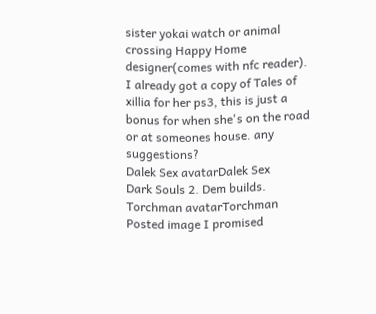sister yokai watch or animal crossing Happy Home designer(comes with nfc reader). I already got a copy of Tales of xillia for her ps3, this is just a bonus for when she's on the road or at someones house. any suggestions?
Dalek Sex avatarDalek Sex
Dark Souls 2. Dem builds.
Torchman avatarTorchman
Posted image I promised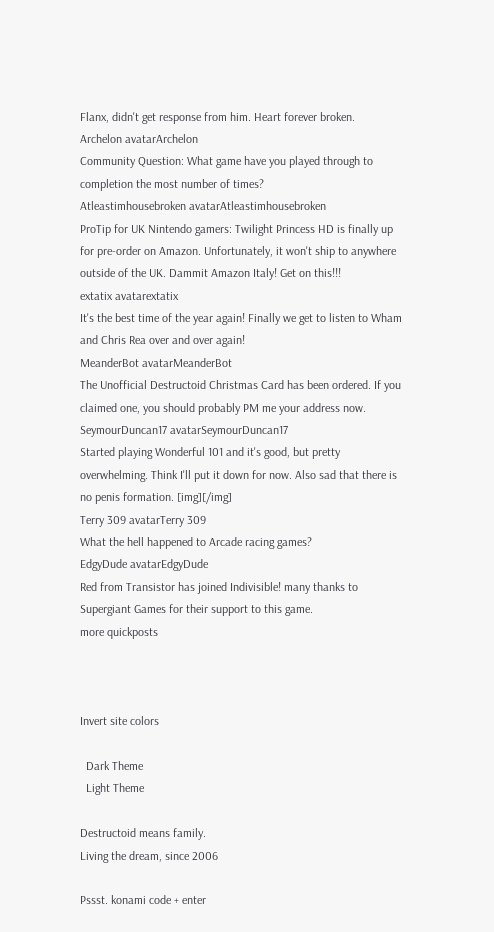Flanx, didn't get response from him. Heart forever broken.
Archelon avatarArchelon
Community Question: What game have you played through to completion the most number of times?
Atleastimhousebroken avatarAtleastimhousebroken
ProTip for UK Nintendo gamers: Twilight Princess HD is finally up for pre-order on Amazon. Unfortunately, it won't ship to anywhere outside of the UK. Dammit Amazon Italy! Get on this!!!
extatix avatarextatix
It's the best time of the year again! Finally we get to listen to Wham and Chris Rea over and over again!
MeanderBot avatarMeanderBot
The Unofficial Destructoid Christmas Card has been ordered. If you claimed one, you should probably PM me your address now.
SeymourDuncan17 avatarSeymourDuncan17
Started playing Wonderful 101 and it's good, but pretty overwhelming. Think I'll put it down for now. Also sad that there is no penis formation. [img][/img]
Terry 309 avatarTerry 309
What the hell happened to Arcade racing games?
EdgyDude avatarEdgyDude
Red from Transistor has joined Indivisible! many thanks to Supergiant Games for their support to this game.
more quickposts



Invert site colors

  Dark Theme
  Light Theme

Destructoid means family.
Living the dream, since 2006

Pssst. konami code + enter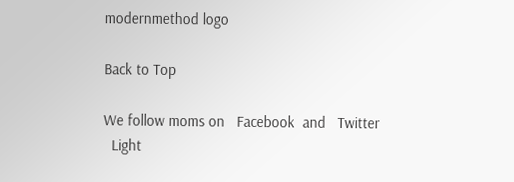modernmethod logo

Back to Top

We follow moms on   Facebook  and   Twitter
  Light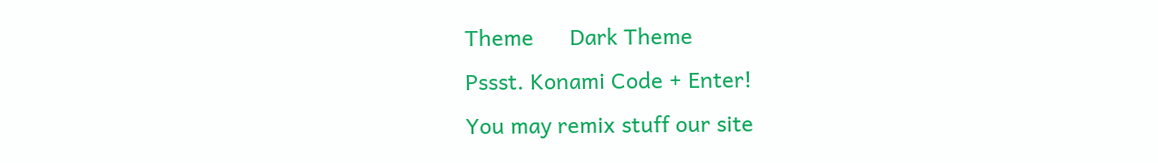Theme      Dark Theme
Pssst. Konami Code + Enter!
You may remix stuff our site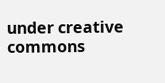under creative commons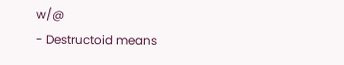w/@
- Destructoid means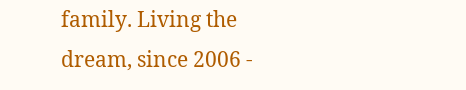family. Living the dream, since 2006 -